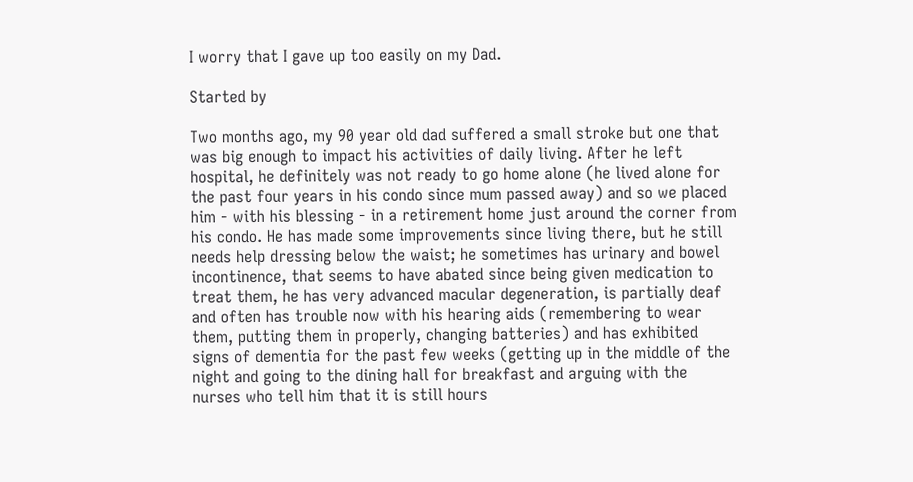I worry that I gave up too easily on my Dad.

Started by

Two months ago, my 90 year old dad suffered a small stroke but one that was big enough to impact his activities of daily living. After he left hospital, he definitely was not ready to go home alone (he lived alone for the past four years in his condo since mum passed away) and so we placed him - with his blessing - in a retirement home just around the corner from his condo. He has made some improvements since living there, but he still needs help dressing below the waist; he sometimes has urinary and bowel incontinence, that seems to have abated since being given medication to treat them, he has very advanced macular degeneration, is partially deaf and often has trouble now with his hearing aids (remembering to wear them, putting them in properly, changing batteries) and has exhibited signs of dementia for the past few weeks (getting up in the middle of the night and going to the dining hall for breakfast and arguing with the nurses who tell him that it is still hours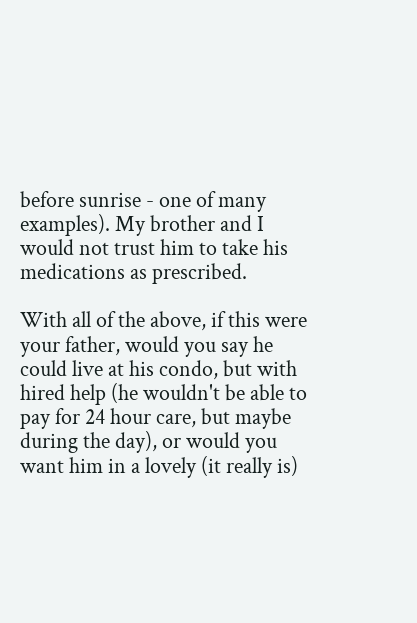before sunrise - one of many examples). My brother and I would not trust him to take his medications as prescribed.

With all of the above, if this were your father, would you say he could live at his condo, but with hired help (he wouldn't be able to pay for 24 hour care, but maybe during the day), or would you want him in a lovely (it really is)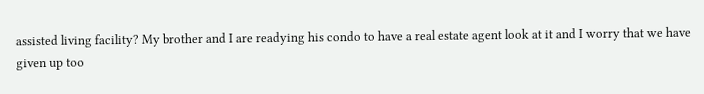assisted living facility? My brother and I are readying his condo to have a real estate agent look at it and I worry that we have given up too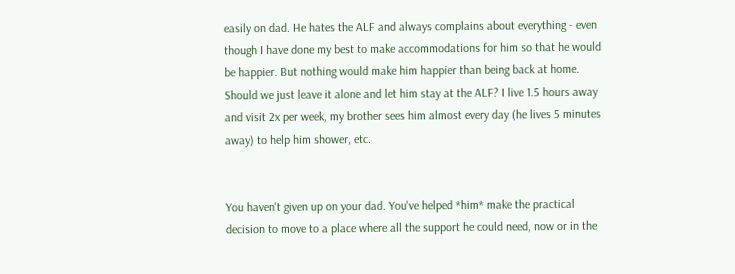easily on dad. He hates the ALF and always complains about everything - even though I have done my best to make accommodations for him so that he would be happier. But nothing would make him happier than being back at home. Should we just leave it alone and let him stay at the ALF? I live 1.5 hours away and visit 2x per week, my brother sees him almost every day (he lives 5 minutes away) to help him shower, etc.


You haven't given up on your dad. You've helped *him* make the practical decision to move to a place where all the support he could need, now or in the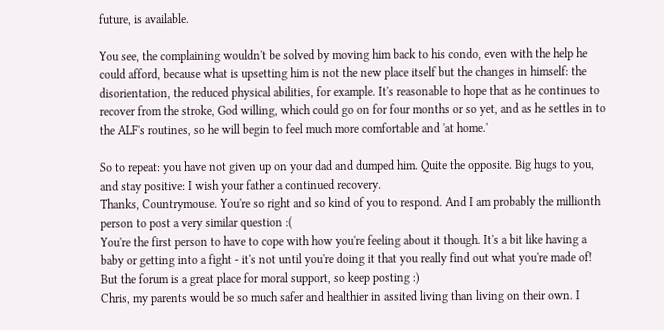future, is available.

You see, the complaining wouldn't be solved by moving him back to his condo, even with the help he could afford, because what is upsetting him is not the new place itself but the changes in himself: the disorientation, the reduced physical abilities, for example. It's reasonable to hope that as he continues to recover from the stroke, God willing, which could go on for four months or so yet, and as he settles in to the ALF's routines, so he will begin to feel much more comfortable and 'at home.'

So to repeat: you have not given up on your dad and dumped him. Quite the opposite. Big hugs to you, and stay positive: I wish your father a continued recovery.
Thanks, Countrymouse. You're so right and so kind of you to respond. And I am probably the millionth person to post a very similar question :(
You're the first person to have to cope with how you're feeling about it though. It's a bit like having a baby or getting into a fight - it's not until you're doing it that you really find out what you're made of! But the forum is a great place for moral support, so keep posting :)
Chris, my parents would be so much safer and healthier in assited living than living on their own. I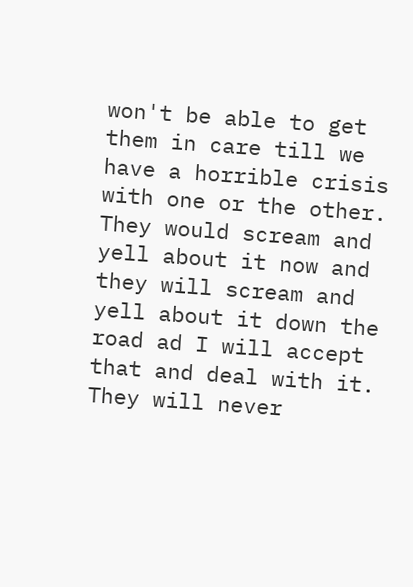won't be able to get them in care till we have a horrible crisis with one or the other. They would scream and yell about it now and they will scream and yell about it down the road ad I will accept that and deal with it. They will never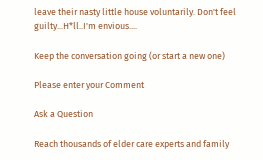leave their nasty little house voluntarily. Don't feel guilty...H*ll..I'm envious....

Keep the conversation going (or start a new one)

Please enter your Comment

Ask a Question

Reach thousands of elder care experts and family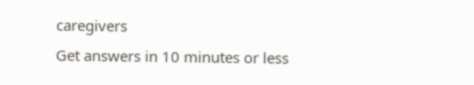caregivers
Get answers in 10 minutes or less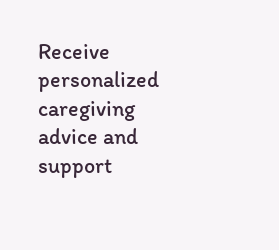Receive personalized caregiving advice and support